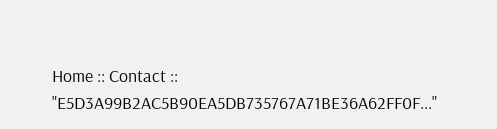Home :: Contact :: "E5D3A99B2AC5B90EA5DB735767A71BE36A62FF0F..."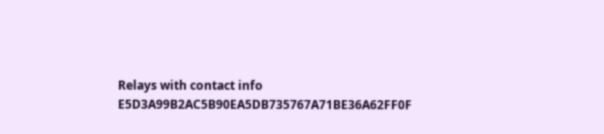Relays with contact info E5D3A99B2AC5B90EA5DB735767A71BE36A62FF0F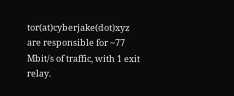tor(at)cyberjake(dot)xyz are responsible for ~77 Mbit/s of traffic, with 1 exit relay.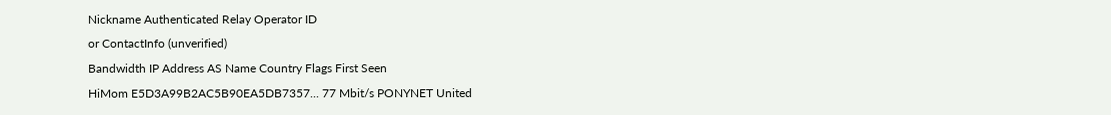Nickname Authenticated Relay Operator ID
or ContactInfo (unverified)
Bandwidth IP Address AS Name Country Flags First Seen
HiMom E5D3A99B2AC5B90EA5DB7357... 77 Mbit/s PONYNET United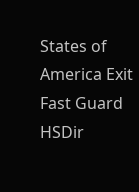States of America Exit Fast Guard HSDir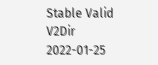Stable Valid V2Dir 2022-01-25